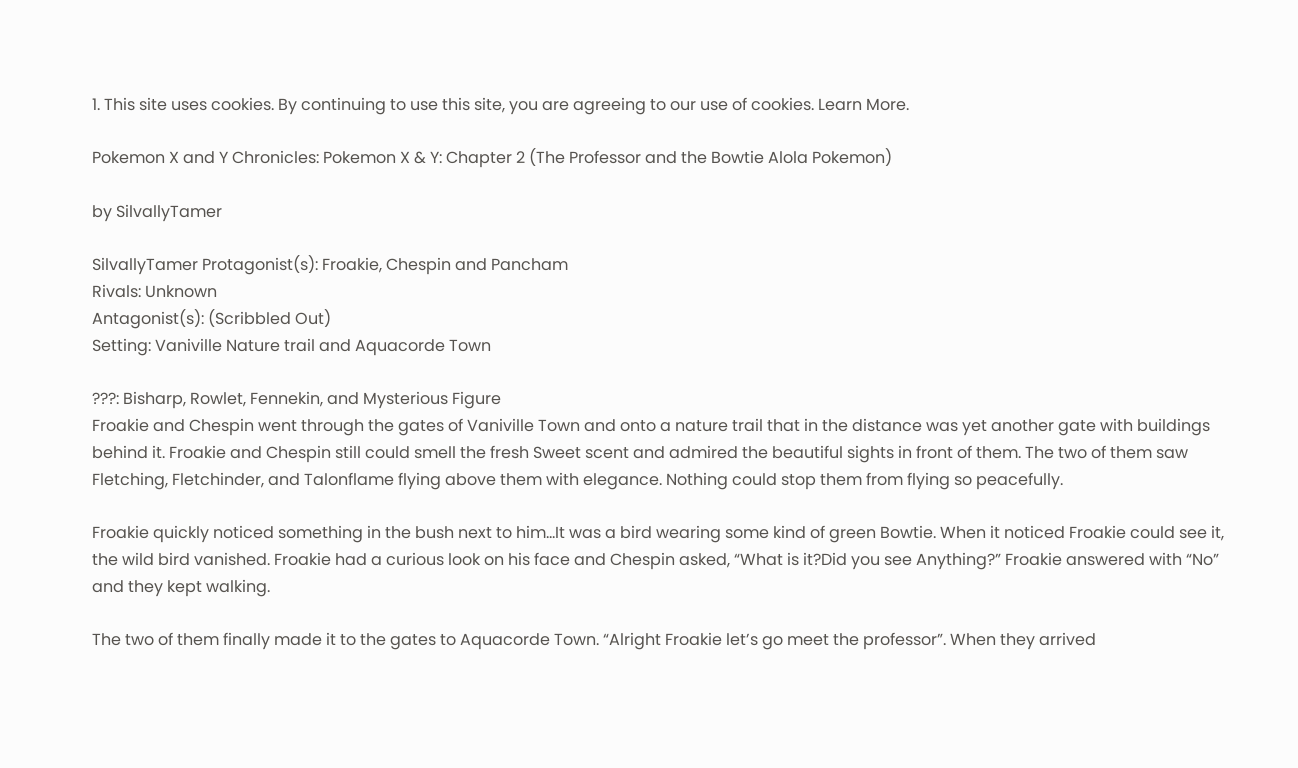1. This site uses cookies. By continuing to use this site, you are agreeing to our use of cookies. Learn More.

Pokemon X and Y Chronicles: Pokemon X & Y: Chapter 2 (The Professor and the Bowtie Alola Pokemon)

by SilvallyTamer

SilvallyTamer Protagonist(s): Froakie, Chespin and Pancham
Rivals: Unknown
Antagonist(s): (Scribbled Out)
Setting: Vaniville Nature trail and Aquacorde Town

???: Bisharp, Rowlet, Fennekin, and Mysterious Figure
Froakie and Chespin went through the gates of Vaniville Town and onto a nature trail that in the distance was yet another gate with buildings behind it. Froakie and Chespin still could smell the fresh Sweet scent and admired the beautiful sights in front of them. The two of them saw Fletching, Fletchinder, and Talonflame flying above them with elegance. Nothing could stop them from flying so peacefully.

Froakie quickly noticed something in the bush next to him...It was a bird wearing some kind of green Bowtie. When it noticed Froakie could see it, the wild bird vanished. Froakie had a curious look on his face and Chespin asked, “What is it?Did you see Anything?” Froakie answered with “No” and they kept walking.

The two of them finally made it to the gates to Aquacorde Town. “Alright Froakie let’s go meet the professor”. When they arrived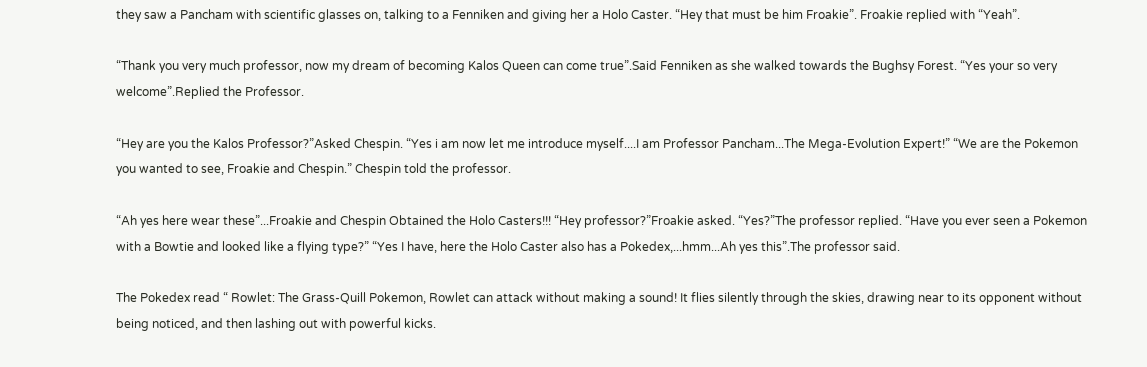they saw a Pancham with scientific glasses on, talking to a Fenniken and giving her a Holo Caster. “Hey that must be him Froakie”. Froakie replied with “Yeah”.

“Thank you very much professor, now my dream of becoming Kalos Queen can come true”.Said Fenniken as she walked towards the Bughsy Forest. “Yes your so very welcome”.Replied the Professor.

“Hey are you the Kalos Professor?”Asked Chespin. “Yes i am now let me introduce myself....I am Professor Pancham...The Mega-Evolution Expert!” “We are the Pokemon you wanted to see, Froakie and Chespin.” Chespin told the professor.

“Ah yes here wear these”...Froakie and Chespin Obtained the Holo Casters!!! “Hey professor?”Froakie asked. “Yes?”The professor replied. “Have you ever seen a Pokemon with a Bowtie and looked like a flying type?” “Yes I have, here the Holo Caster also has a Pokedex,...hmm...Ah yes this”.The professor said.

The Pokedex read “ Rowlet: The Grass-Quill Pokemon, Rowlet can attack without making a sound! It flies silently through the skies, drawing near to its opponent without being noticed, and then lashing out with powerful kicks.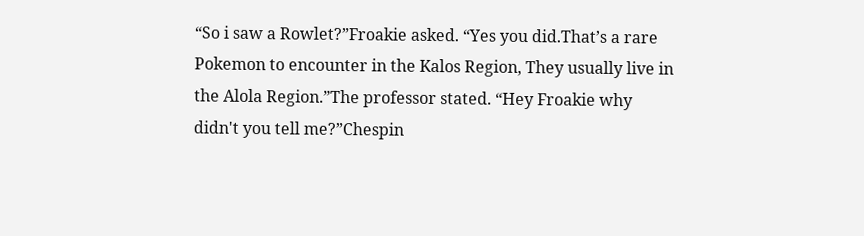“So i saw a Rowlet?”Froakie asked. “Yes you did.That’s a rare Pokemon to encounter in the Kalos Region, They usually live in the Alola Region.”The professor stated. “Hey Froakie why didn't you tell me?”Chespin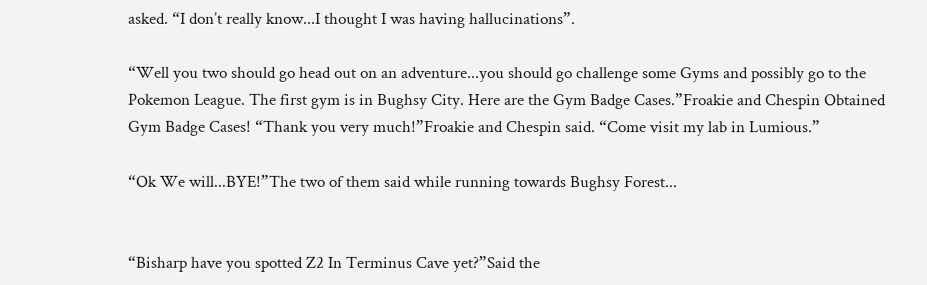asked. “I don’t really know...I thought I was having hallucinations”.

“Well you two should go head out on an adventure...you should go challenge some Gyms and possibly go to the Pokemon League. The first gym is in Bughsy City. Here are the Gym Badge Cases.”Froakie and Chespin Obtained Gym Badge Cases! “Thank you very much!”Froakie and Chespin said. “Come visit my lab in Lumious.”

“Ok We will...BYE!”The two of them said while running towards Bughsy Forest...


“Bisharp have you spotted Z2 In Terminus Cave yet?”Said the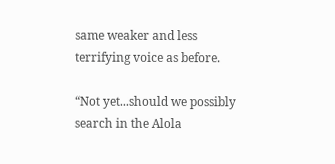same weaker and less terrifying voice as before.

“Not yet...should we possibly search in the Alola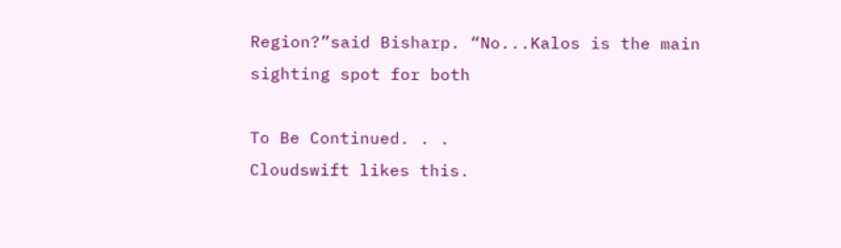Region?”said Bisharp. “No...Kalos is the main sighting spot for both

To Be Continued. . .
Cloudswift likes this.